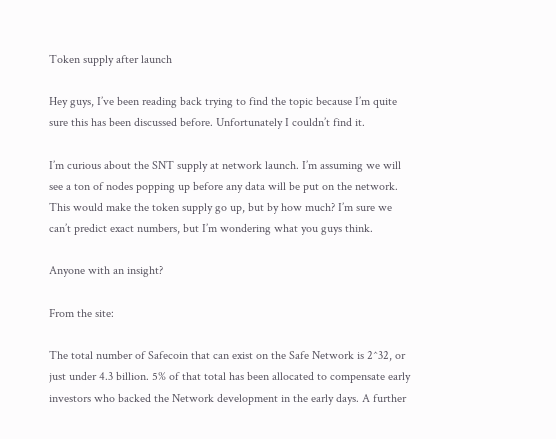Token supply after launch

Hey guys, I’ve been reading back trying to find the topic because I’m quite sure this has been discussed before. Unfortunately I couldn’t find it.

I’m curious about the SNT supply at network launch. I’m assuming we will see a ton of nodes popping up before any data will be put on the network. This would make the token supply go up, but by how much? I’m sure we can’t predict exact numbers, but I’m wondering what you guys think.

Anyone with an insight?

From the site:

The total number of Safecoin that can exist on the Safe Network is 2^32, or just under 4.3 billion. 5% of that total has been allocated to compensate early investors who backed the Network development in the early days. A further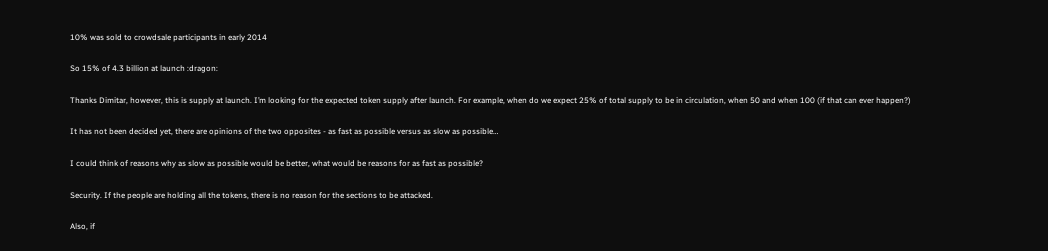10% was sold to crowdsale participants in early 2014

So 15% of 4.3 billion at launch :dragon:

Thanks Dimitar, however, this is supply at launch. I’m looking for the expected token supply after launch. For example, when do we expect 25% of total supply to be in circulation, when 50 and when 100 (if that can ever happen?)

It has not been decided yet, there are opinions of the two opposites - as fast as possible versus as slow as possible…

I could think of reasons why as slow as possible would be better, what would be reasons for as fast as possible?

Security. If the people are holding all the tokens, there is no reason for the sections to be attacked.

Also, if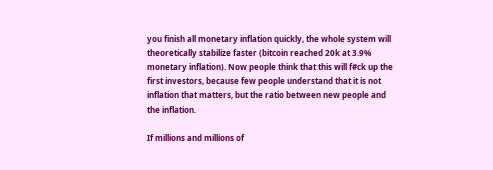you finish all monetary inflation quickly, the whole system will theoretically stabilize faster (bitcoin reached 20k at 3.9% monetary inflation). Now people think that this will f#ck up the first investors, because few people understand that it is not inflation that matters, but the ratio between new people and the inflation.

If millions and millions of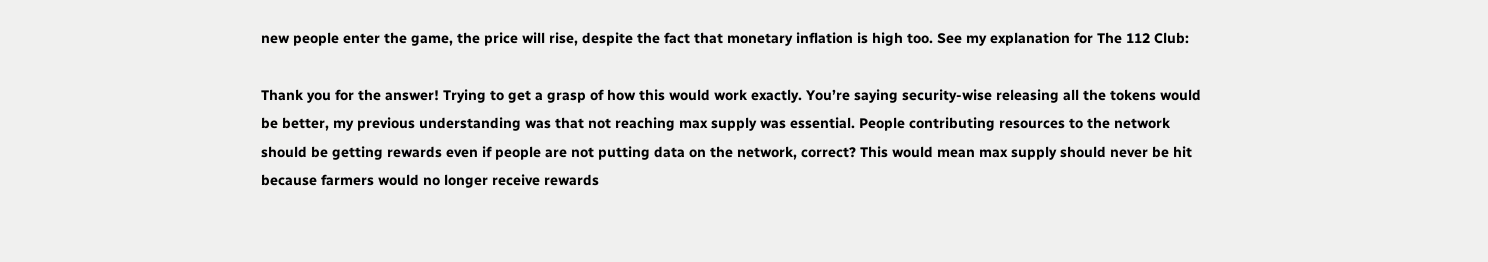new people enter the game, the price will rise, despite the fact that monetary inflation is high too. See my explanation for The 112 Club:

Thank you for the answer! Trying to get a grasp of how this would work exactly. You’re saying security-wise releasing all the tokens would be better, my previous understanding was that not reaching max supply was essential. People contributing resources to the network should be getting rewards even if people are not putting data on the network, correct? This would mean max supply should never be hit because farmers would no longer receive rewards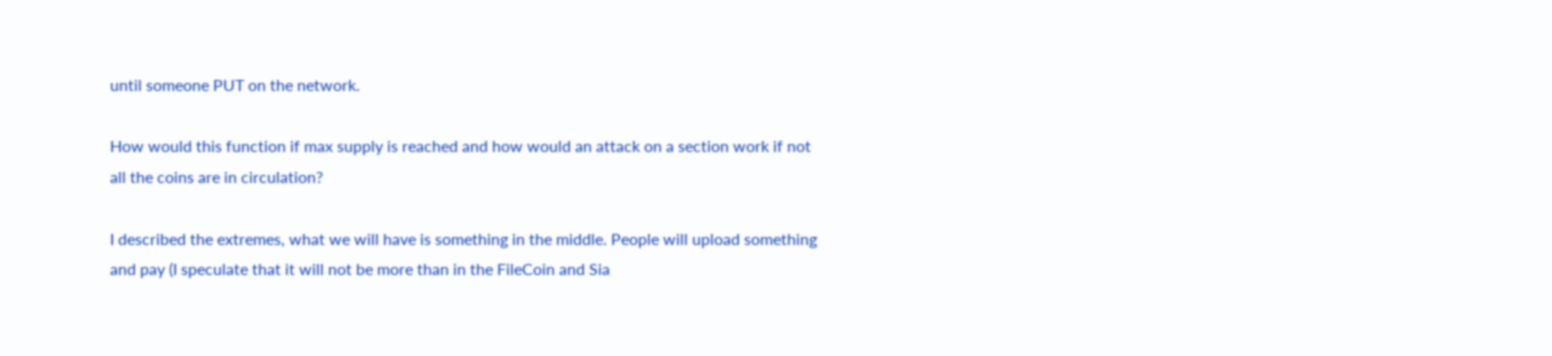until someone PUT on the network.

How would this function if max supply is reached and how would an attack on a section work if not all the coins are in circulation?

I described the extremes, what we will have is something in the middle. People will upload something and pay (I speculate that it will not be more than in the FileCoin and Sia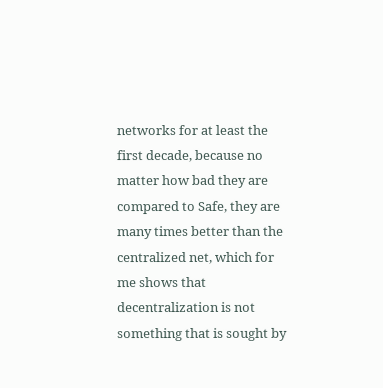networks for at least the first decade, because no matter how bad they are compared to Safe, they are many times better than the centralized net, which for me shows that decentralization is not something that is sought by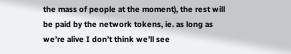the mass of people at the moment), the rest will be paid by the network tokens, ie. as long as we’re alive I don’t think we’ll see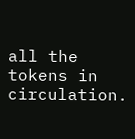all the tokens in circulation.